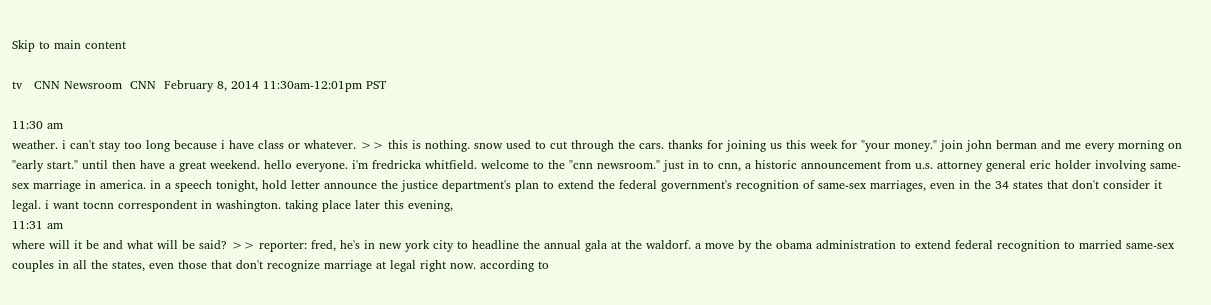Skip to main content

tv   CNN Newsroom  CNN  February 8, 2014 11:30am-12:01pm PST

11:30 am
weather. i can't stay too long because i have class or whatever. >> this is nothing. snow used to cut through the cars. thanks for joining us this week for "your money." join john berman and me every morning on "early start." until then have a great weekend. hello everyone. i'm fredricka whitfield. welcome to the "cnn newsroom." just in to cnn, a historic announcement from u.s. attorney general eric holder involving same-sex marriage in america. in a speech tonight, hold letter announce the justice department's plan to extend the federal government's recognition of same-sex marriages, even in the 34 states that don't consider it legal. i want tocnn correspondent in washington. taking place later this evening,
11:31 am
where will it be and what will be said? >> reporter: fred, he's in new york city to headline the annual gala at the waldorf. a move by the obama administration to extend federal recognition to married same-sex couples in all the states, even those that don't recognize marriage at legal right now. according to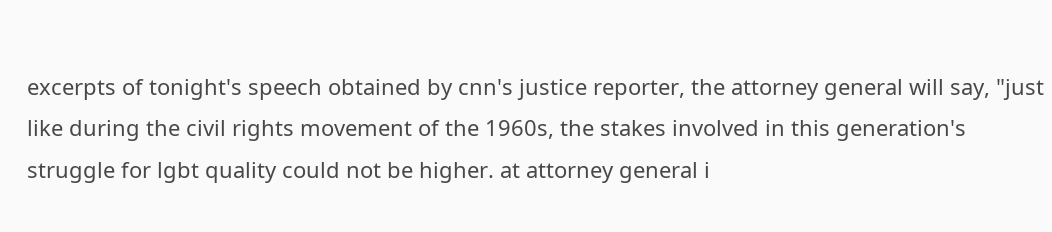excerpts of tonight's speech obtained by cnn's justice reporter, the attorney general will say, "just like during the civil rights movement of the 1960s, the stakes involved in this generation's struggle for lgbt quality could not be higher. at attorney general i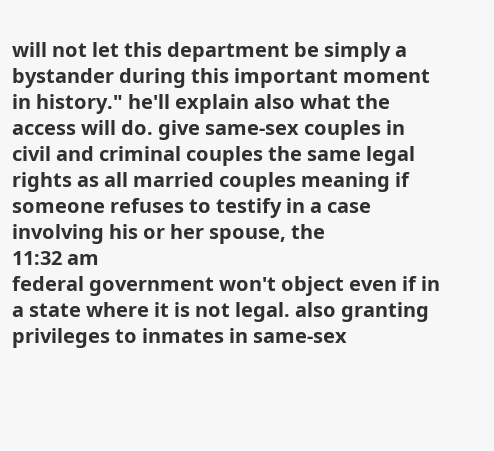will not let this department be simply a bystander during this important moment in history." he'll explain also what the access will do. give same-sex couples in civil and criminal couples the same legal rights as all married couples meaning if someone refuses to testify in a case involving his or her spouse, the
11:32 am
federal government won't object even if in a state where it is not legal. also granting privileges to inmates in same-sex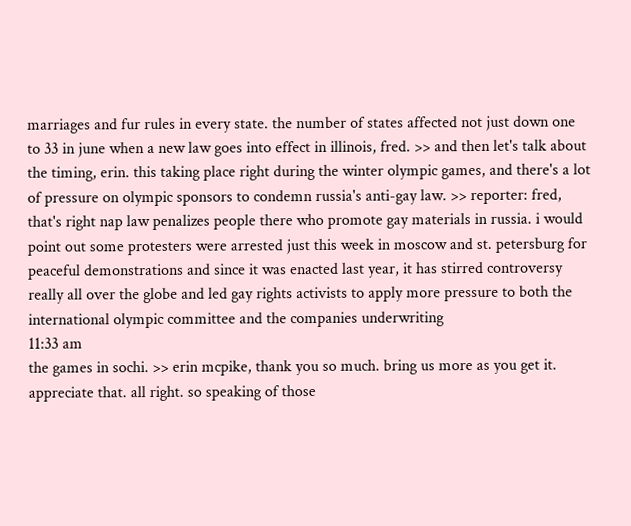marriages and fur rules in every state. the number of states affected not just down one to 33 in june when a new law goes into effect in illinois, fred. >> and then let's talk about the timing, erin. this taking place right during the winter olympic games, and there's a lot of pressure on olympic sponsors to condemn russia's anti-gay law. >> reporter: fred, that's right nap law penalizes people there who promote gay materials in russia. i would point out some protesters were arrested just this week in moscow and st. petersburg for peaceful demonstrations and since it was enacted last year, it has stirred controversy really all over the globe and led gay rights activists to apply more pressure to both the international olympic committee and the companies underwriting
11:33 am
the games in sochi. >> erin mcpike, thank you so much. bring us more as you get it. appreciate that. all right. so speaking of those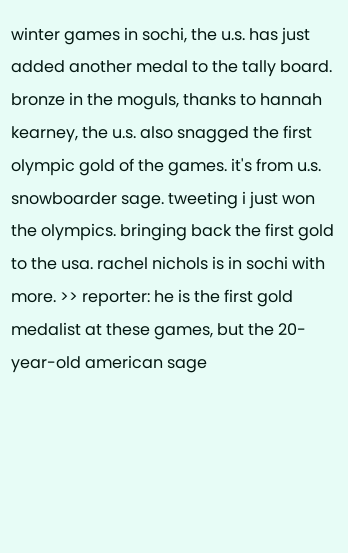winter games in sochi, the u.s. has just added another medal to the tally board. bronze in the moguls, thanks to hannah kearney, the u.s. also snagged the first olympic gold of the games. it's from u.s. snowboarder sage. tweeting i just won the olympics. bringing back the first gold to the usa. rachel nichols is in sochi with more. >> reporter: he is the first gold medalist at these games, but the 20-year-old american sage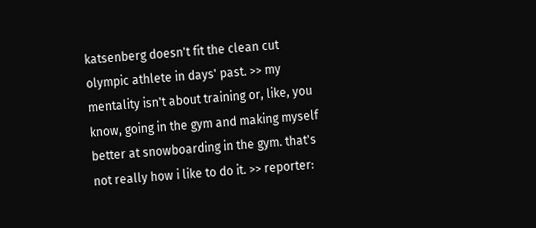katsenberg doesn't fit the clean cut olympic athlete in days' past. >> my mentality isn't about training or, like, you know, going in the gym and making myself better at snowboarding in the gym. that's not really how i like to do it. >> reporter: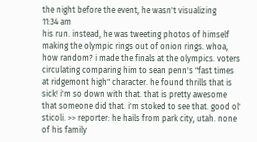the night before the event, he wasn't visualizing
11:34 am
his run. instead, he was tweeting photos of himself making the olympic rings out of onion rings. whoa, how random? i made the finals at the olympics. voters circulating comparing him to sean penn's "fast times at ridgemont high" character. he found thrills that is sick! i'm so down with that. that is pretty awesome that someone did that. i'm stoked to see that. good ol' sticoli. >> reporter: he hails from park city, utah. none of his family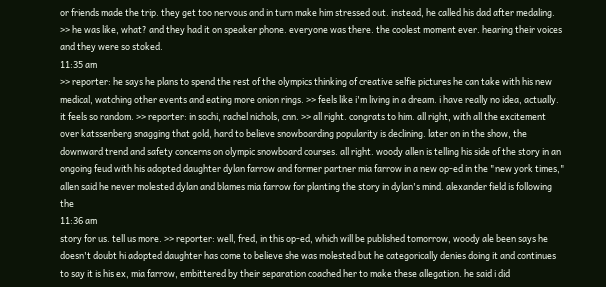or friends made the trip. they get too nervous and in turn make him stressed out. instead, he called his dad after medaling. >> he was like, what? and they had it on speaker phone. everyone was there. the coolest moment ever. hearing their voices and they were so stoked.
11:35 am
>> reporter: he says he plans to spend the rest of the olympics thinking of creative selfie pictures he can take with his new medical, watching other events and eating more onion rings. >> feels like i'm living in a dream. i have really no idea, actually. it feels so random. >> reporter: in sochi, rachel nichols, cnn. >> all right. congrats to him. all right, with all the excitement over katssenberg snagging that gold, hard to believe snowboarding popularity is declining. later on in the show, the downward trend and safety concerns on olympic snowboard courses. all right. woody allen is telling his side of the story in an ongoing feud with his adopted daughter dylan farrow and former partner mia farrow in a new op-ed in the "new york times," allen said he never molested dylan and blames mia farrow for planting the story in dylan's mind. alexander field is following the
11:36 am
story for us. tell us more. >> reporter: well, fred, in this op-ed, which will be published tomorrow, woody ale been says he doesn't doubt hi adopted daughter has come to believe she was molested but he categorically denies doing it and continues to say it is his ex, mia farrow, embittered by their separation coached her to make these allegation. he said i did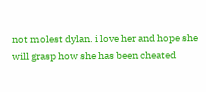not molest dylan. i love her and hope she will grasp how she has been cheated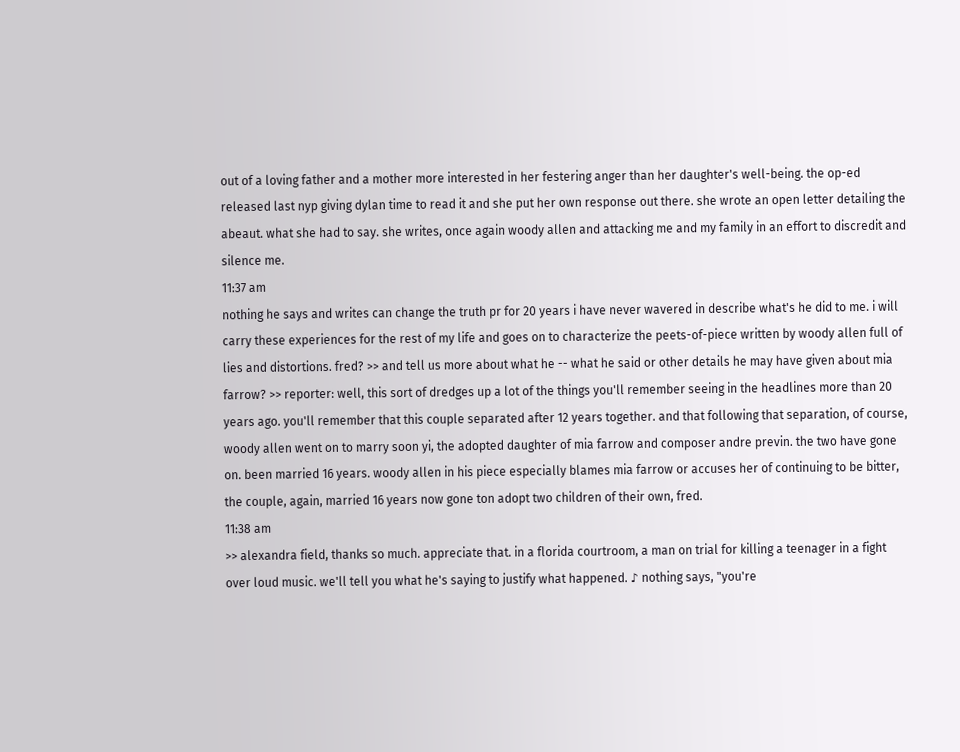out of a loving father and a mother more interested in her festering anger than her daughter's well-being. the op-ed released last nyp giving dylan time to read it and she put her own response out there. she wrote an open letter detailing the abeaut. what she had to say. she writes, once again woody allen and attacking me and my family in an effort to discredit and silence me.
11:37 am
nothing he says and writes can change the truth pr for 20 years i have never wavered in describe what's he did to me. i will carry these experiences for the rest of my life and goes on to characterize the peets-of-piece written by woody allen full of lies and distortions. fred? >> and tell us more about what he -- what he said or other details he may have given about mia farrow? >> reporter: well, this sort of dredges up a lot of the things you'll remember seeing in the headlines more than 20 years ago. you'll remember that this couple separated after 12 years together. and that following that separation, of course, woody allen went on to marry soon yi, the adopted daughter of mia farrow and composer andre previn. the two have gone on. been married 16 years. woody allen in his piece especially blames mia farrow or accuses her of continuing to be bitter, the couple, again, married 16 years now gone ton adopt two children of their own, fred.
11:38 am
>> alexandra field, thanks so much. appreciate that. in a florida courtroom, a man on trial for killing a teenager in a fight over loud music. we'll tell you what he's saying to justify what happened. ♪ nothing says, "you're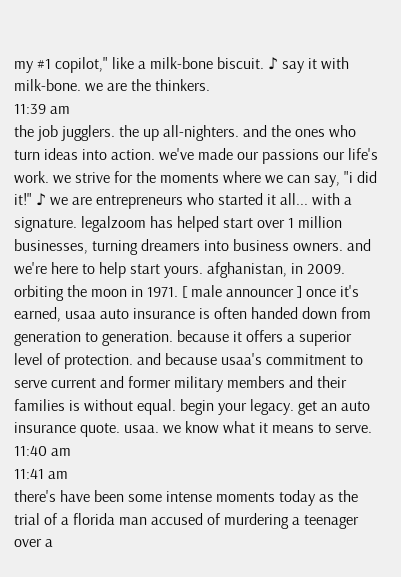my #1 copilot," like a milk-bone biscuit. ♪ say it with milk-bone. we are the thinkers.
11:39 am
the job jugglers. the up all-nighters. and the ones who turn ideas into action. we've made our passions our life's work. we strive for the moments where we can say, "i did it!" ♪ we are entrepreneurs who started it all... with a signature. legalzoom has helped start over 1 million businesses, turning dreamers into business owners. and we're here to help start yours. afghanistan, in 2009. orbiting the moon in 1971. [ male announcer ] once it's earned, usaa auto insurance is often handed down from generation to generation. because it offers a superior level of protection. and because usaa's commitment to serve current and former military members and their families is without equal. begin your legacy. get an auto insurance quote. usaa. we know what it means to serve.
11:40 am
11:41 am
there's have been some intense moments today as the trial of a florida man accused of murdering a teenager over a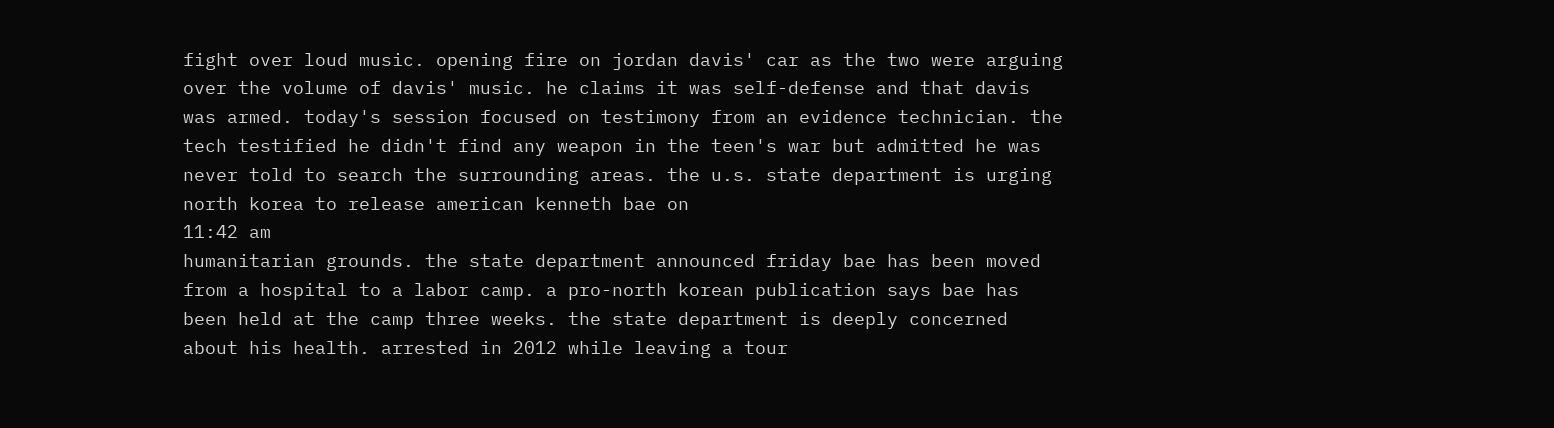fight over loud music. opening fire on jordan davis' car as the two were arguing over the volume of davis' music. he claims it was self-defense and that davis was armed. today's session focused on testimony from an evidence technician. the tech testified he didn't find any weapon in the teen's war but admitted he was never told to search the surrounding areas. the u.s. state department is urging north korea to release american kenneth bae on
11:42 am
humanitarian grounds. the state department announced friday bae has been moved from a hospital to a labor camp. a pro-north korean publication says bae has been held at the camp three weeks. the state department is deeply concerned about his health. arrested in 2012 while leaving a tour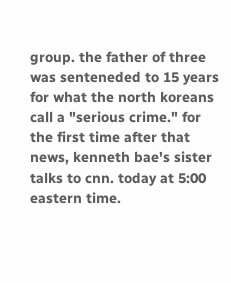group. the father of three was senteneded to 15 years for what the north koreans call a "serious crime." for the first time after that news, kenneth bae's sister talks to cnn. today at 5:00 eastern time.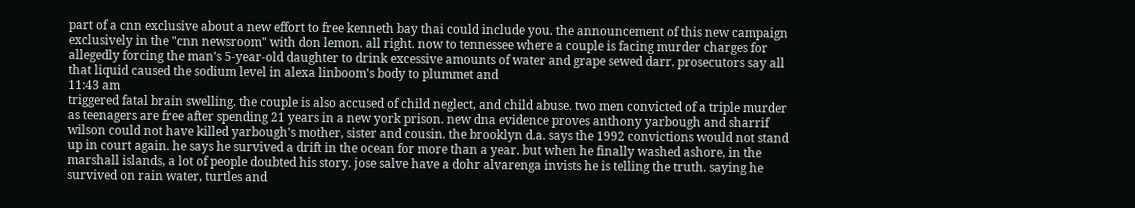part of a cnn exclusive about a new effort to free kenneth bay thai could include you. the announcement of this new campaign exclusively in the "cnn newsroom" with don lemon. all right. now to tennessee where a couple is facing murder charges for allegedly forcing the man's 5-year-old daughter to drink excessive amounts of water and grape sewed darr. prosecutors say all that liquid caused the sodium level in alexa linboom's body to plummet and
11:43 am
triggered fatal brain swelling. the couple is also accused of child neglect, and child abuse. two men convicted of a triple murder as teenagers are free after spending 21 years in a new york prison. new dna evidence proves anthony yarbough and sharrif wilson could not have killed yarbough's mother, sister and cousin. the brooklyn d.a. says the 1992 convictions would not stand up in court again. he says he survived a drift in the ocean for more than a year. but when he finally washed ashore, in the marshall islands, a lot of people doubted his story. jose salve have a dohr alvarenga invists he is telling the truth. saying he survived on rain water, turtles and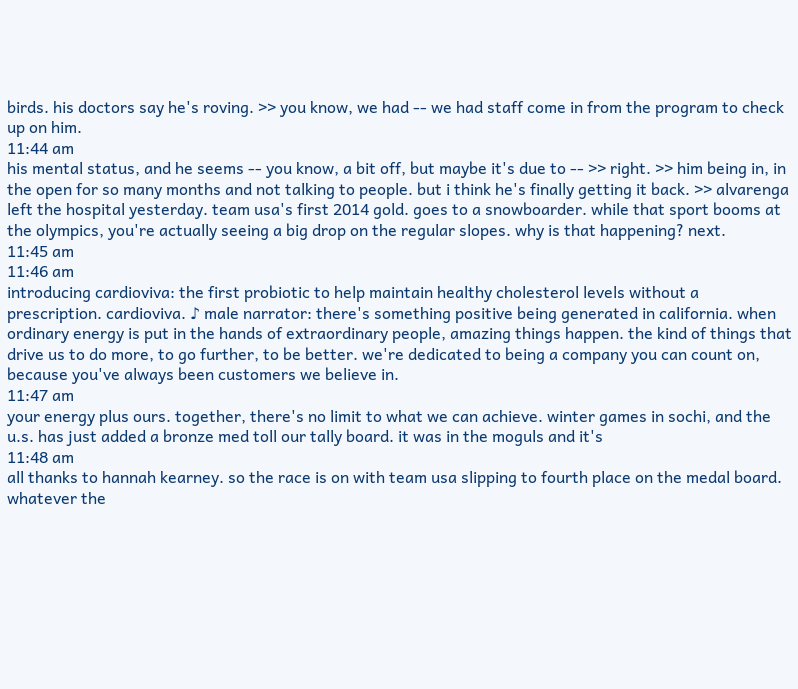birds. his doctors say he's roving. >> you know, we had -- we had staff come in from the program to check up on him.
11:44 am
his mental status, and he seems -- you know, a bit off, but maybe it's due to -- >> right. >> him being in, in the open for so many months and not talking to people. but i think he's finally getting it back. >> alvarenga left the hospital yesterday. team usa's first 2014 gold. goes to a snowboarder. while that sport booms at the olympics, you're actually seeing a big drop on the regular slopes. why is that happening? next.
11:45 am
11:46 am
introducing cardioviva: the first probiotic to help maintain healthy cholesterol levels without a prescription. cardioviva. ♪ male narrator: there's something positive being generated in california. when ordinary energy is put in the hands of extraordinary people, amazing things happen. the kind of things that drive us to do more, to go further, to be better. we're dedicated to being a company you can count on, because you've always been customers we believe in.
11:47 am
your energy plus ours. together, there's no limit to what we can achieve. winter games in sochi, and the u.s. has just added a bronze med toll our tally board. it was in the moguls and it's
11:48 am
all thanks to hannah kearney. so the race is on with team usa slipping to fourth place on the medal board. whatever the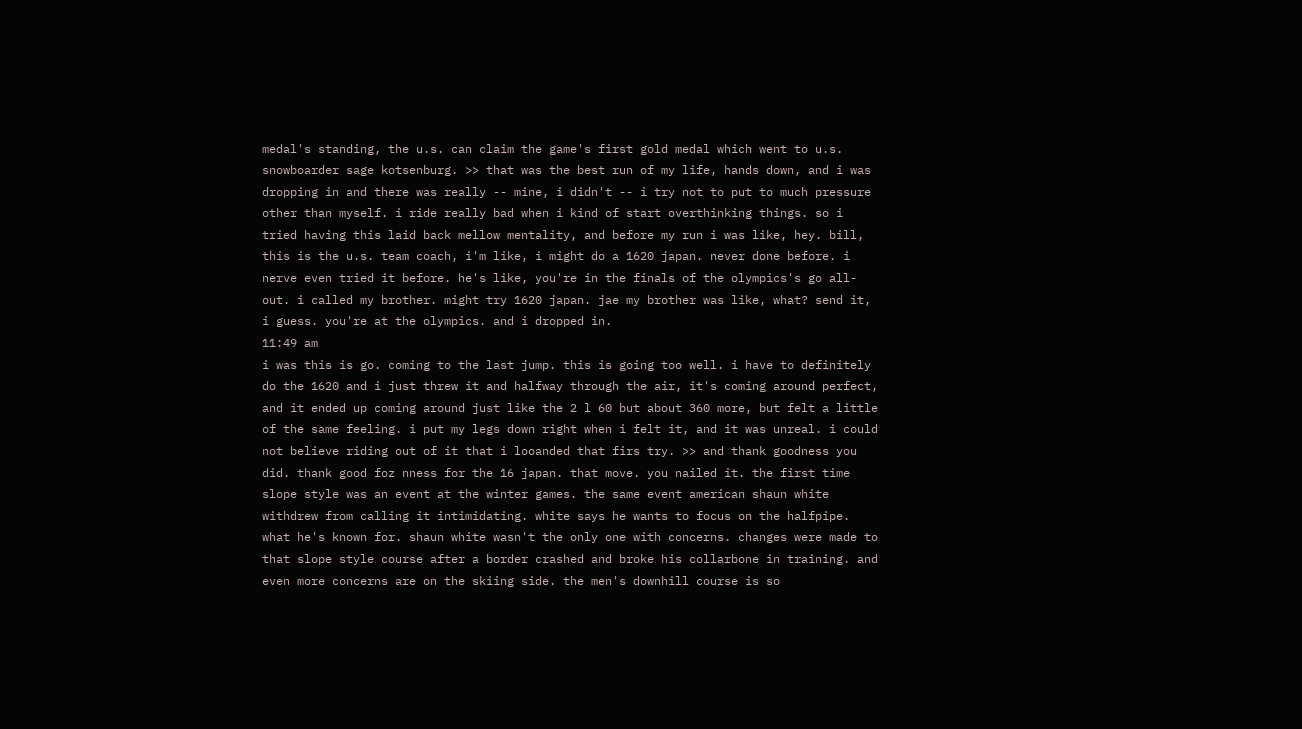medal's standing, the u.s. can claim the game's first gold medal which went to u.s. snowboarder sage kotsenburg. >> that was the best run of my life, hands down, and i was dropping in and there was really -- mine, i didn't -- i try not to put to much pressure other than myself. i ride really bad when i kind of start overthinking things. so i tried having this laid back mellow mentality, and before my run i was like, hey. bill, this is the u.s. team coach, i'm like, i might do a 1620 japan. never done before. i nerve even tried it before. he's like, you're in the finals of the olympics's go all-out. i called my brother. might try 1620 japan. jae my brother was like, what? send it, i guess. you're at the olympics. and i dropped in.
11:49 am
i was this is go. coming to the last jump. this is going too well. i have to definitely do the 1620 and i just threw it and halfway through the air, it's coming around perfect, and it ended up coming around just like the 2 l 60 but about 360 more, but felt a little of the same feeling. i put my legs down right when i felt it, and it was unreal. i could not believe riding out of it that i looanded that firs try. >> and thank goodness you did. thank good foz nness for the 16 japan. that move. you nailed it. the first time slope style was an event at the winter games. the same event american shaun white withdrew from calling it intimidating. white says he wants to focus on the halfpipe. what he's known for. shaun white wasn't the only one with concerns. changes were made to that slope style course after a border crashed and broke his collarbone in training. and even more concerns are on the skiing side. the men's downhill course is so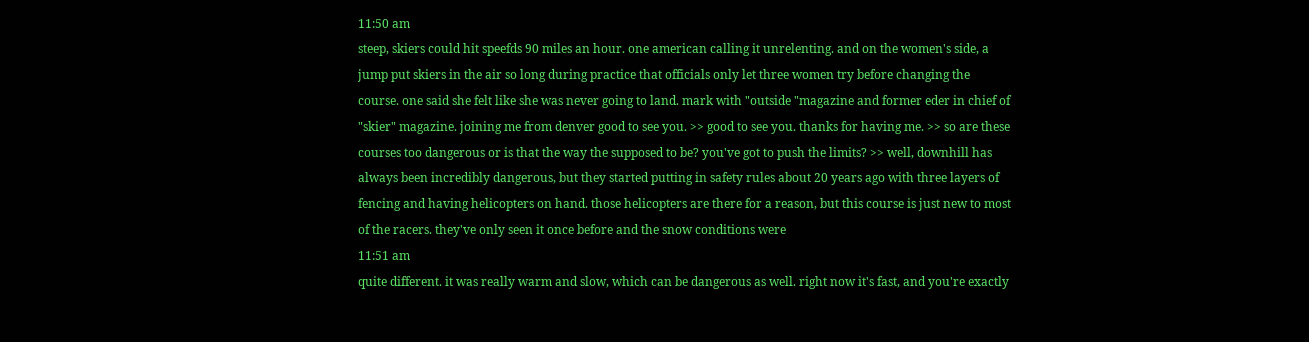11:50 am
steep, skiers could hit speefds 90 miles an hour. one american calling it unrelenting. and on the women's side, a jump put skiers in the air so long during practice that officials only let three women try before changing the course. one said she felt like she was never going to land. mark with "outside "magazine and former eder in chief of "skier" magazine. joining me from denver good to see you. >> good to see you. thanks for having me. >> so are these courses too dangerous or is that the way the supposed to be? you've got to push the limits? >> well, downhill has always been incredibly dangerous, but they started putting in safety rules about 20 years ago with three layers of fencing and having helicopters on hand. those helicopters are there for a reason, but this course is just new to most of the racers. they've only seen it once before and the snow conditions were
11:51 am
quite different. it was really warm and slow, which can be dangerous as well. right now it's fast, and you're exactly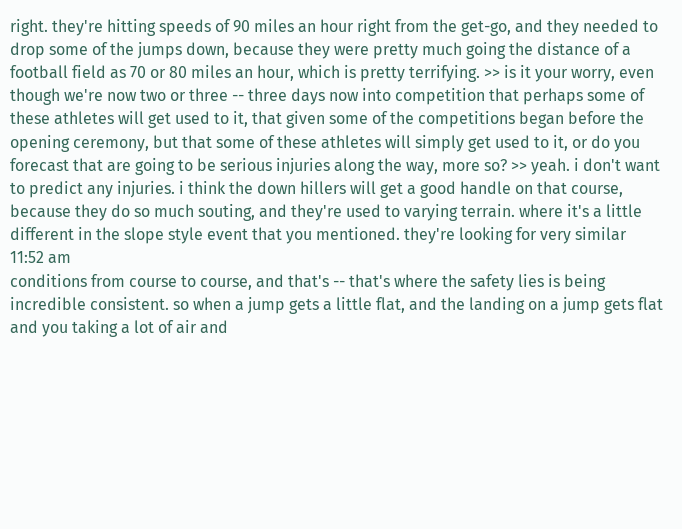right. they're hitting speeds of 90 miles an hour right from the get-go, and they needed to drop some of the jumps down, because they were pretty much going the distance of a football field as 70 or 80 miles an hour, which is pretty terrifying. >> is it your worry, even though we're now two or three -- three days now into competition that perhaps some of these athletes will get used to it, that given some of the competitions began before the opening ceremony, but that some of these athletes will simply get used to it, or do you forecast that are going to be serious injuries along the way, more so? >> yeah. i don't want to predict any injuries. i think the down hillers will get a good handle on that course, because they do so much souting, and they're used to varying terrain. where it's a little different in the slope style event that you mentioned. they're looking for very similar
11:52 am
conditions from course to course, and that's -- that's where the safety lies is being incredible consistent. so when a jump gets a little flat, and the landing on a jump gets flat and you taking a lot of air and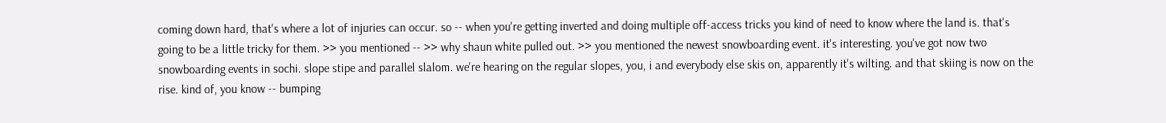coming down hard, that's where a lot of injuries can occur. so -- when you're getting inverted and doing multiple off-access tricks you kind of need to know where the land is. that's going to be a little tricky for them. >> you mentioned -- >> why shaun white pulled out. >> you mentioned the newest snowboarding event. it's interesting. you've got now two snowboarding events in sochi. slope stipe and parallel slalom. we're hearing on the regular slopes, you, i and everybody else skis on, apparently it's wilting. and that skiing is now on the rise. kind of, you know -- bumping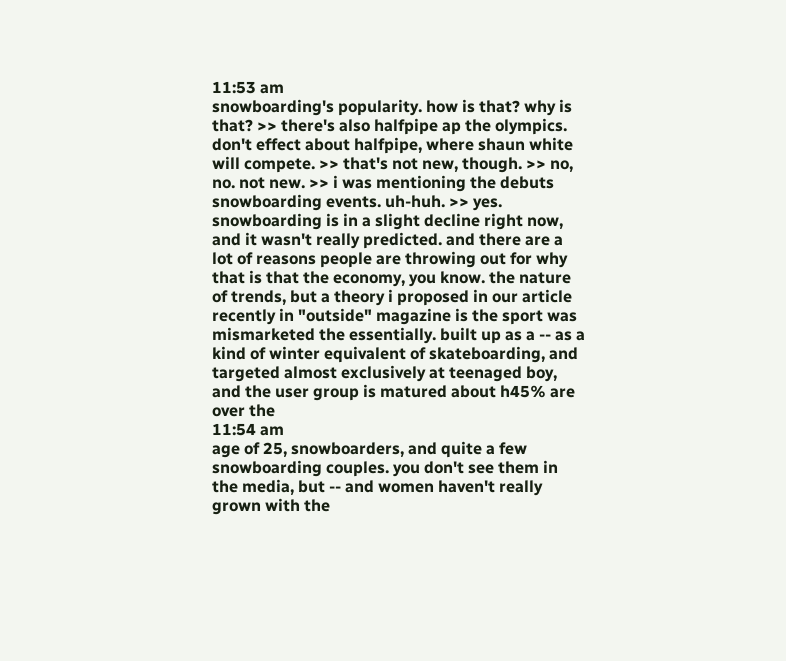11:53 am
snowboarding's popularity. how is that? why is that? >> there's also halfpipe ap the olympics. don't effect about halfpipe, where shaun white will compete. >> that's not new, though. >> no, no. not new. >> i was mentioning the debuts snowboarding events. uh-huh. >> yes. snowboarding is in a slight decline right now, and it wasn't really predicted. and there are a lot of reasons people are throwing out for why that is that the economy, you know. the nature of trends, but a theory i proposed in our article recently in "outside" magazine is the sport was mismarketed the essentially. built up as a -- as a kind of winter equivalent of skateboarding, and targeted almost exclusively at teenaged boy, and the user group is matured about h45% are over the
11:54 am
age of 25, snowboarders, and quite a few snowboarding couples. you don't see them in the media, but -- and women haven't really grown with the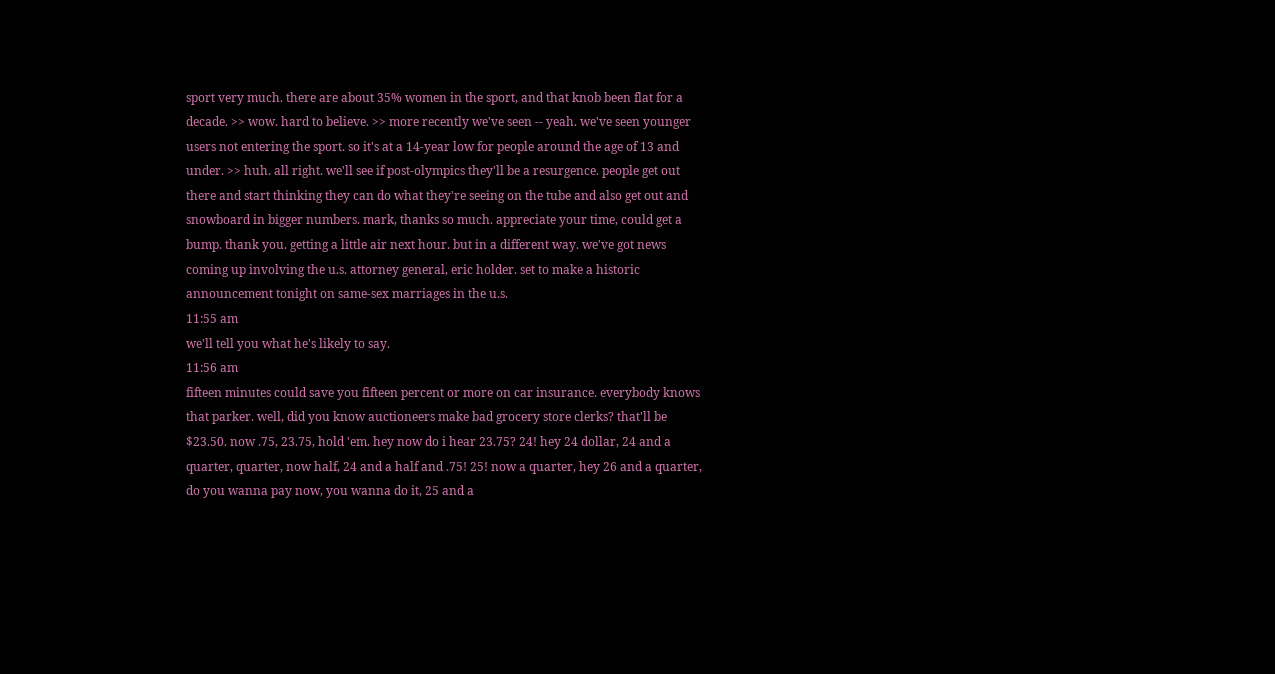sport very much. there are about 35% women in the sport, and that knob been flat for a decade. >> wow. hard to believe. >> more recently we've seen -- yeah. we've seen younger users not entering the sport. so it's at a 14-year low for people around the age of 13 and under. >> huh. all right. we'll see if post-olympics they'll be a resurgence. people get out there and start thinking they can do what they're seeing on the tube and also get out and snowboard in bigger numbers. mark, thanks so much. appreciate your time, could get a bump. thank you. getting a little air next hour. but in a different way. we've got news coming up involving the u.s. attorney general, eric holder. set to make a historic announcement tonight on same-sex marriages in the u.s.
11:55 am
we'll tell you what he's likely to say.
11:56 am
fifteen minutes could save you fifteen percent or more on car insurance. everybody knows that parker. well, did you know auctioneers make bad grocery store clerks? that'll be $23.50. now .75, 23.75, hold 'em. hey now do i hear 23.75? 24! hey 24 dollar, 24 and a quarter, quarter, now half, 24 and a half and .75! 25! now a quarter, hey 26 and a quarter, do you wanna pay now, you wanna do it, 25 and a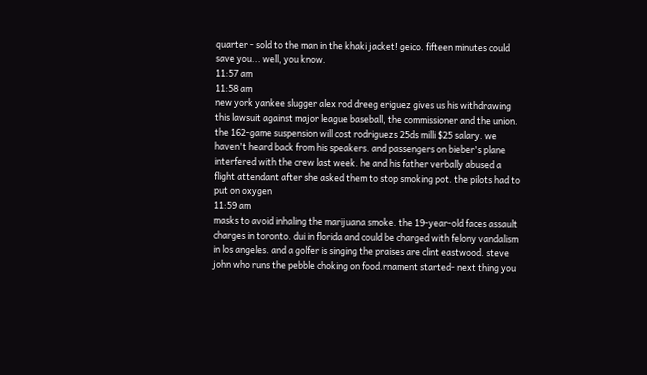quarter - sold to the man in the khaki jacket! geico. fifteen minutes could save you... well, you know.
11:57 am
11:58 am
new york yankee slugger alex rod dreeg eriguez gives us his withdrawing this lawsuit against major league baseball, the commissioner and the union. the 162-game suspension will cost rodriguezs 25ds milli $25 salary. we haven't heard back from his speakers. and passengers on bieber's plane interfered with the crew last week. he and his father verbally abused a flight attendant after she asked them to stop smoking pot. the pilots had to put on oxygen
11:59 am
masks to avoid inhaling the marijuana smoke. the 19-year-old faces assault charges in toronto. dui in florida and could be charged with felony vandalism in los angeles. and a golfer is singing the praises are clint eastwood. steve john who runs the pebble choking on food.rnament started- next thing you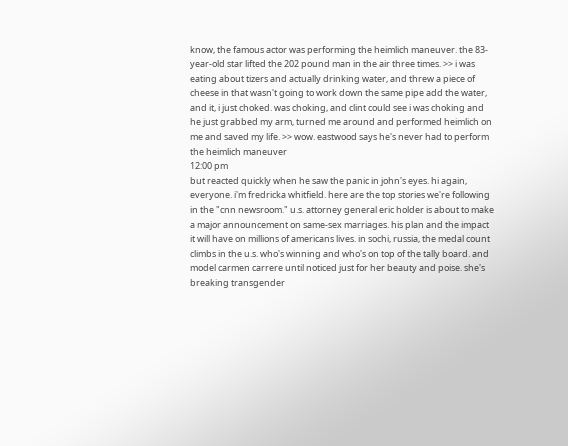know, the famous actor was performing the heimlich maneuver. the 83-year-old star lifted the 202 pound man in the air three times. >> i was eating about tizers and actually drinking water, and threw a piece of cheese in that wasn't going to work down the same pipe add the water, and it, i just choked. was choking, and clint could see i was choking and he just grabbed my arm, turned me around and performed heimlich on me and saved my life. >> wow. eastwood says he's never had to perform the heimlich maneuver
12:00 pm
but reacted quickly when he saw the panic in john's eyes. hi again, everyone. i'm fredricka whitfield. here are the top stories we're following in the "cnn newsroom." u.s. attorney general eric holder is about to make a major announcement on same-sex marriages. his plan and the impact it will have on millions of americans lives. in sochi, russia, the medal count climbs in the u.s. who's winning and who's on top of the tally board. and model carmen carrere until noticed just for her beauty and poise. she's breaking transgender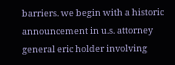barriers. we begin with a historic announcement in u.s. attorney general eric holder involving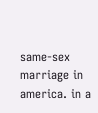same-sex marriage in america. in a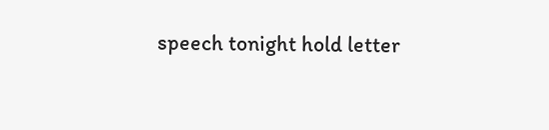speech tonight hold letter